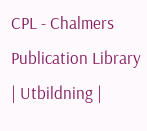CPL - Chalmers Publication Library
| Utbildning |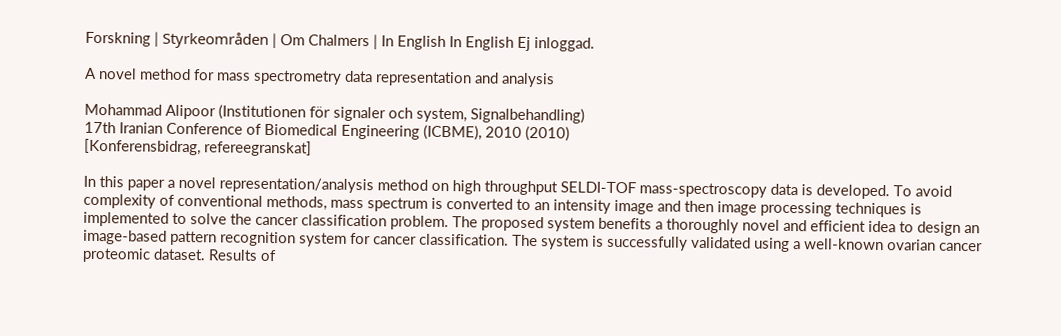Forskning | Styrkeområden | Om Chalmers | In English In English Ej inloggad.

A novel method for mass spectrometry data representation and analysis

Mohammad Alipoor (Institutionen för signaler och system, Signalbehandling)
17th Iranian Conference of Biomedical Engineering (ICBME), 2010 (2010)
[Konferensbidrag, refereegranskat]

In this paper a novel representation/analysis method on high throughput SELDI-TOF mass-spectroscopy data is developed. To avoid complexity of conventional methods, mass spectrum is converted to an intensity image and then image processing techniques is implemented to solve the cancer classification problem. The proposed system benefits a thoroughly novel and efficient idea to design an image-based pattern recognition system for cancer classification. The system is successfully validated using a well-known ovarian cancer proteomic dataset. Results of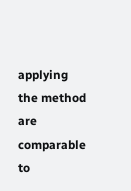applying the method are comparable to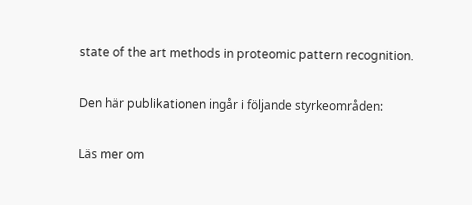state of the art methods in proteomic pattern recognition.

Den här publikationen ingår i följande styrkeområden:

Läs mer om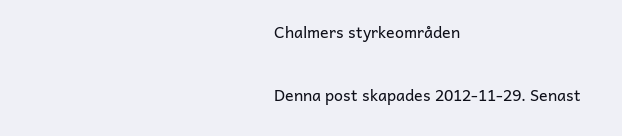Chalmers styrkeområden

Denna post skapades 2012-11-29. Senast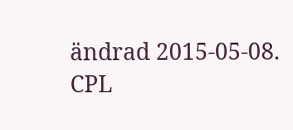ändrad 2015-05-08.
CPL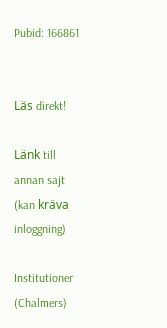Pubid: 166861


Läs direkt!

Länk till annan sajt (kan kräva inloggning)

Institutioner (Chalmers)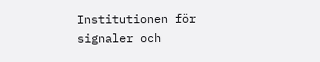Institutionen för signaler och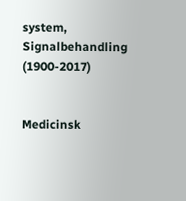system, Signalbehandling (1900-2017)


Medicinsk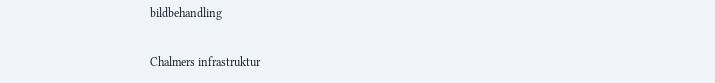bildbehandling

Chalmers infrastruktur